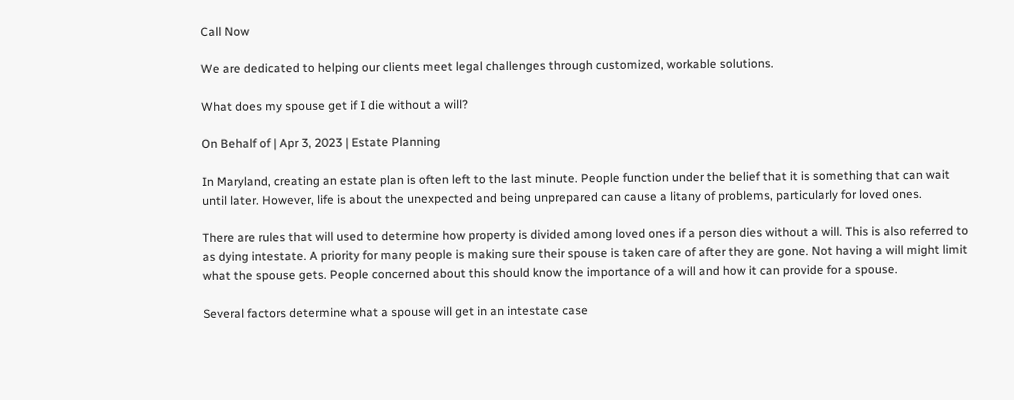Call Now

We are dedicated to helping our clients meet legal challenges through customized, workable solutions.

What does my spouse get if I die without a will?

On Behalf of | Apr 3, 2023 | Estate Planning

In Maryland, creating an estate plan is often left to the last minute. People function under the belief that it is something that can wait until later. However, life is about the unexpected and being unprepared can cause a litany of problems, particularly for loved ones.

There are rules that will used to determine how property is divided among loved ones if a person dies without a will. This is also referred to as dying intestate. A priority for many people is making sure their spouse is taken care of after they are gone. Not having a will might limit what the spouse gets. People concerned about this should know the importance of a will and how it can provide for a spouse.

Several factors determine what a spouse will get in an intestate case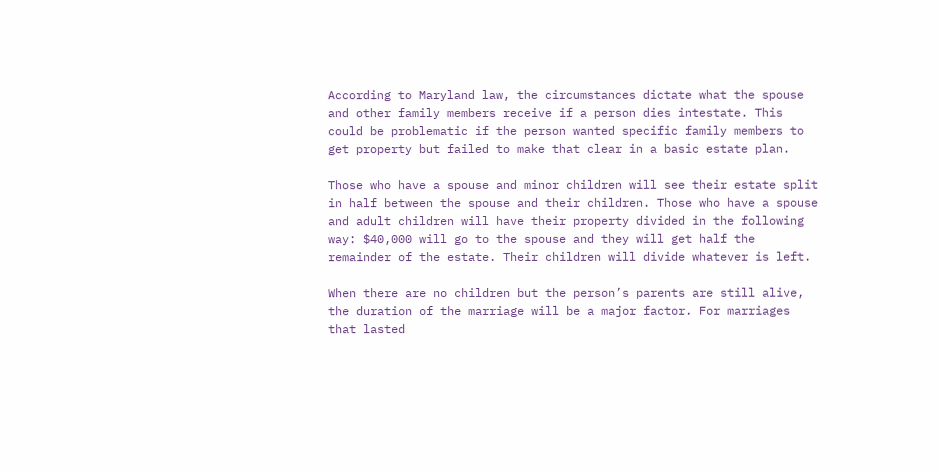According to Maryland law, the circumstances dictate what the spouse and other family members receive if a person dies intestate. This could be problematic if the person wanted specific family members to get property but failed to make that clear in a basic estate plan.

Those who have a spouse and minor children will see their estate split in half between the spouse and their children. Those who have a spouse and adult children will have their property divided in the following way: $40,000 will go to the spouse and they will get half the remainder of the estate. Their children will divide whatever is left.

When there are no children but the person’s parents are still alive, the duration of the marriage will be a major factor. For marriages that lasted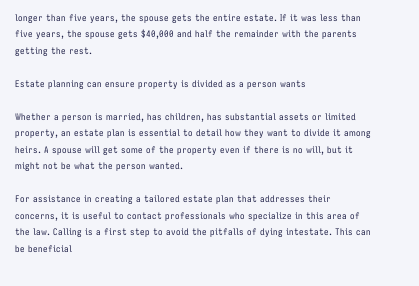longer than five years, the spouse gets the entire estate. If it was less than five years, the spouse gets $40,000 and half the remainder with the parents getting the rest.

Estate planning can ensure property is divided as a person wants

Whether a person is married, has children, has substantial assets or limited property, an estate plan is essential to detail how they want to divide it among heirs. A spouse will get some of the property even if there is no will, but it might not be what the person wanted.

For assistance in creating a tailored estate plan that addresses their concerns, it is useful to contact professionals who specialize in this area of the law. Calling is a first step to avoid the pitfalls of dying intestate. This can be beneficial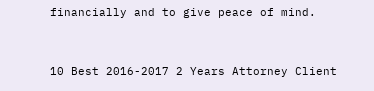financially and to give peace of mind.


10 Best 2016-2017 2 Years Attorney Client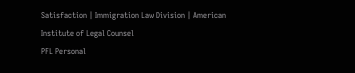Satisfaction | Immigration Law Division | American Institute of Legal Counsel
PFL Personal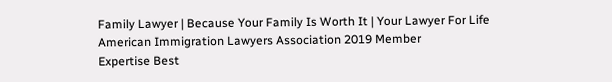Family Lawyer | Because Your Family Is Worth It | Your Lawyer For Life
American Immigration Lawyers Association 2019 Member
Expertise Best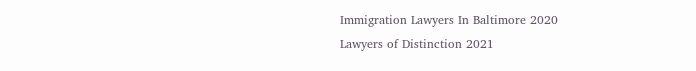Immigration Lawyers In Baltimore 2020
Lawyers of Distinction 2021